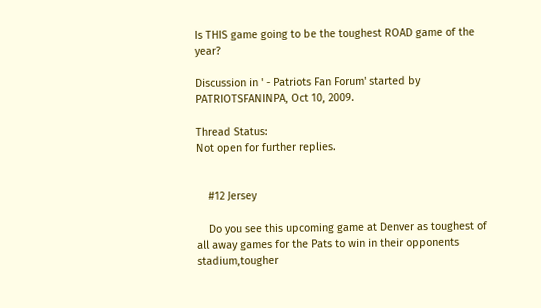Is THIS game going to be the toughest ROAD game of the year?

Discussion in ' - Patriots Fan Forum' started by PATRIOTSFANINPA, Oct 10, 2009.

Thread Status:
Not open for further replies.


    #12 Jersey

    Do you see this upcoming game at Denver as toughest of all away games for the Pats to win in their opponents stadium,tougher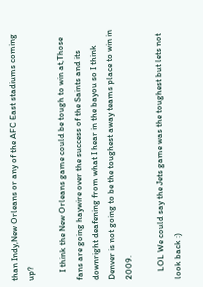than Indy,New Orleans or any of the AFC East stadiums coming up?

    I think the New Orleans game could be tough to win at,Those fans are going haywire over the success of the Saints and its downright deafening from what I hear in the bayou so I think Denver is not going to be the toughest away teams place to win in 2009.

    LOL We could say the Jets game was the toughest but lets not look back :)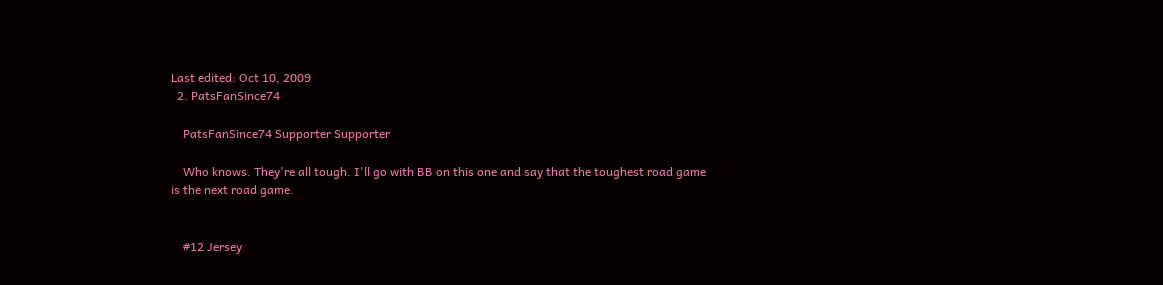Last edited: Oct 10, 2009
  2. PatsFanSince74

    PatsFanSince74 Supporter Supporter

    Who knows. They're all tough. I'll go with BB on this one and say that the toughest road game is the next road game.


    #12 Jersey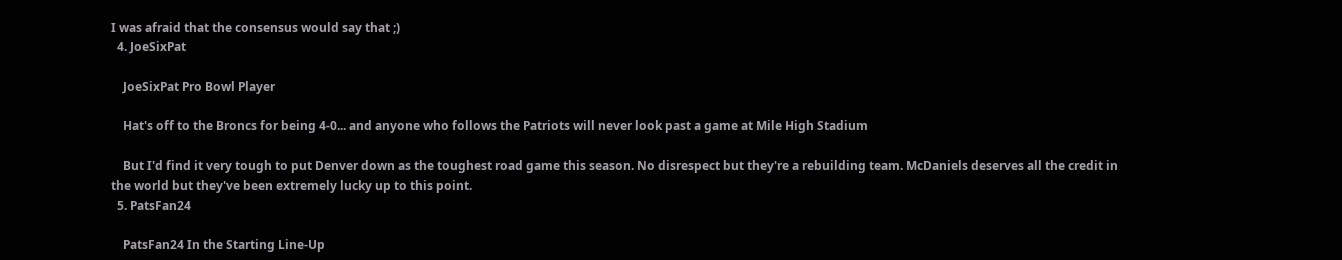I was afraid that the consensus would say that ;)
  4. JoeSixPat

    JoeSixPat Pro Bowl Player

    Hat's off to the Broncs for being 4-0... and anyone who follows the Patriots will never look past a game at Mile High Stadium

    But I'd find it very tough to put Denver down as the toughest road game this season. No disrespect but they're a rebuilding team. McDaniels deserves all the credit in the world but they've been extremely lucky up to this point.
  5. PatsFan24

    PatsFan24 In the Starting Line-Up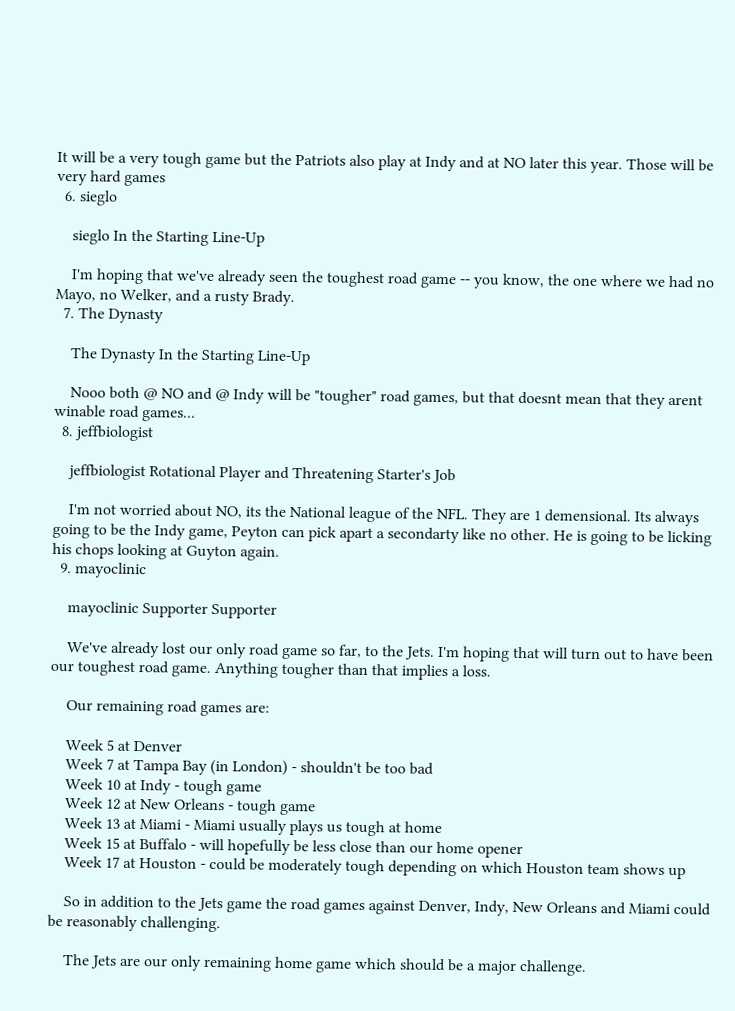It will be a very tough game but the Patriots also play at Indy and at NO later this year. Those will be very hard games
  6. sieglo

    sieglo In the Starting Line-Up

    I'm hoping that we've already seen the toughest road game -- you know, the one where we had no Mayo, no Welker, and a rusty Brady.
  7. The Dynasty

    The Dynasty In the Starting Line-Up

    Nooo both @ NO and @ Indy will be "tougher" road games, but that doesnt mean that they arent winable road games...
  8. jeffbiologist

    jeffbiologist Rotational Player and Threatening Starter's Job

    I'm not worried about NO, its the National league of the NFL. They are 1 demensional. Its always going to be the Indy game, Peyton can pick apart a secondarty like no other. He is going to be licking his chops looking at Guyton again.
  9. mayoclinic

    mayoclinic Supporter Supporter

    We've already lost our only road game so far, to the Jets. I'm hoping that will turn out to have been our toughest road game. Anything tougher than that implies a loss.

    Our remaining road games are:

    Week 5 at Denver
    Week 7 at Tampa Bay (in London) - shouldn't be too bad
    Week 10 at Indy - tough game
    Week 12 at New Orleans - tough game
    Week 13 at Miami - Miami usually plays us tough at home
    Week 15 at Buffalo - will hopefully be less close than our home opener
    Week 17 at Houston - could be moderately tough depending on which Houston team shows up

    So in addition to the Jets game the road games against Denver, Indy, New Orleans and Miami could be reasonably challenging.

    The Jets are our only remaining home game which should be a major challenge.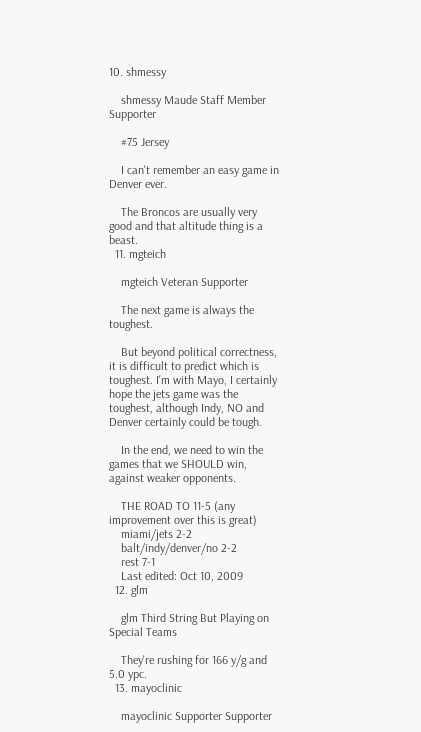10. shmessy

    shmessy Maude Staff Member Supporter

    #75 Jersey

    I can't remember an easy game in Denver ever.

    The Broncos are usually very good and that altitude thing is a beast.
  11. mgteich

    mgteich Veteran Supporter

    The next game is always the toughest.

    But beyond political correctness, it is difficult to predict which is toughest. I'm with Mayo, I certainly hope the jets game was the toughest, although Indy, NO and Denver certainly could be tough.

    In the end, we need to win the games that we SHOULD win, against weaker opponents.

    THE ROAD TO 11-5 (any improvement over this is great)
    miami/jets 2-2
    balt/indy/denver/no 2-2
    rest 7-1
    Last edited: Oct 10, 2009
  12. glm

    glm Third String But Playing on Special Teams

    They're rushing for 166 y/g and 5.0 ypc.
  13. mayoclinic

    mayoclinic Supporter Supporter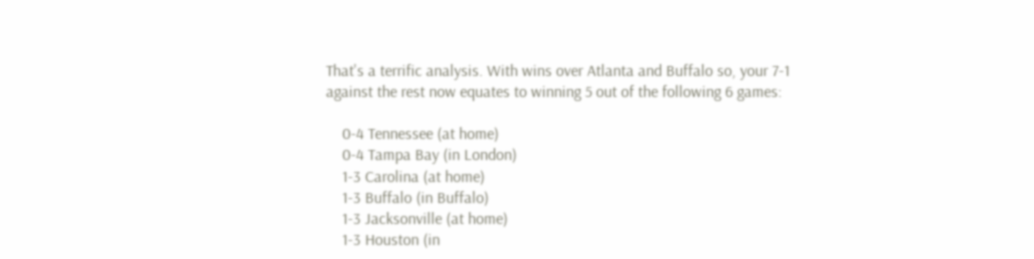That's a terrific analysis. With wins over Atlanta and Buffalo so, your 7-1 against the rest now equates to winning 5 out of the following 6 games:

    0-4 Tennessee (at home)
    0-4 Tampa Bay (in London)
    1-3 Carolina (at home)
    1-3 Buffalo (in Buffalo)
    1-3 Jacksonville (at home)
    1-3 Houston (in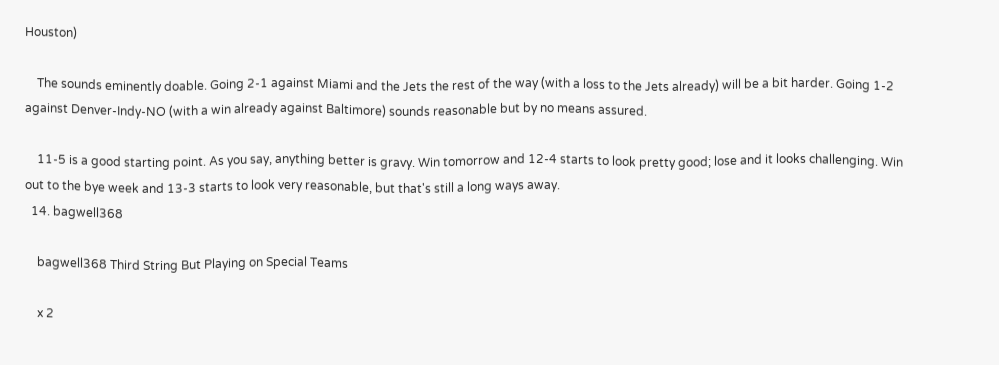Houston)

    The sounds eminently doable. Going 2-1 against Miami and the Jets the rest of the way (with a loss to the Jets already) will be a bit harder. Going 1-2 against Denver-Indy-NO (with a win already against Baltimore) sounds reasonable but by no means assured.

    11-5 is a good starting point. As you say, anything better is gravy. Win tomorrow and 12-4 starts to look pretty good; lose and it looks challenging. Win out to the bye week and 13-3 starts to look very reasonable, but that's still a long ways away.
  14. bagwell368

    bagwell368 Third String But Playing on Special Teams

    x 2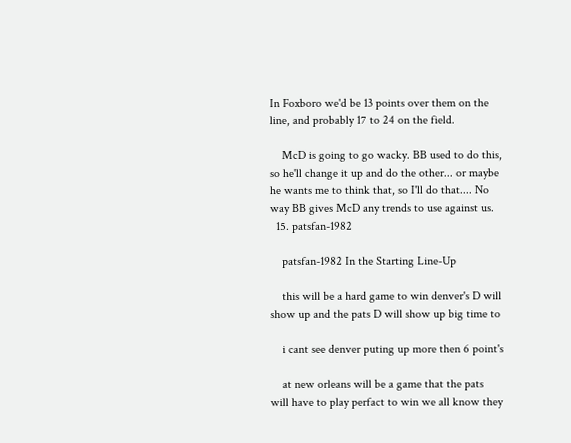In Foxboro we'd be 13 points over them on the line, and probably 17 to 24 on the field.

    McD is going to go wacky. BB used to do this, so he'll change it up and do the other... or maybe he wants me to think that, so I'll do that.... No way BB gives McD any trends to use against us.
  15. patsfan-1982

    patsfan-1982 In the Starting Line-Up

    this will be a hard game to win denver's D will show up and the pats D will show up big time to

    i cant see denver puting up more then 6 point's

    at new orleans will be a game that the pats will have to play perfact to win we all know they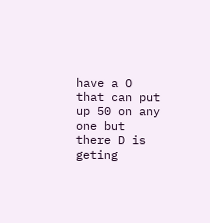have a O that can put up 50 on any one but there D is geting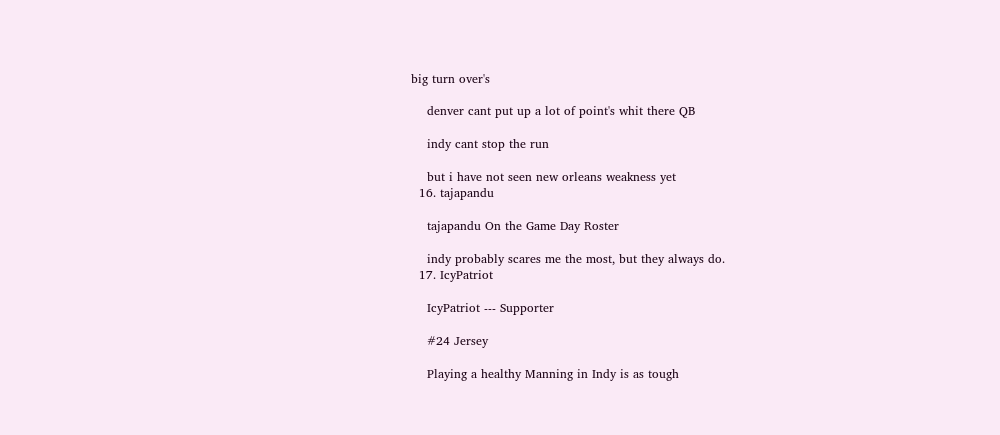big turn over's

    denver cant put up a lot of point's whit there QB

    indy cant stop the run

    but i have not seen new orleans weakness yet
  16. tajapandu

    tajapandu On the Game Day Roster

    indy probably scares me the most, but they always do.
  17. IcyPatriot

    IcyPatriot --- Supporter

    #24 Jersey

    Playing a healthy Manning in Indy is as tough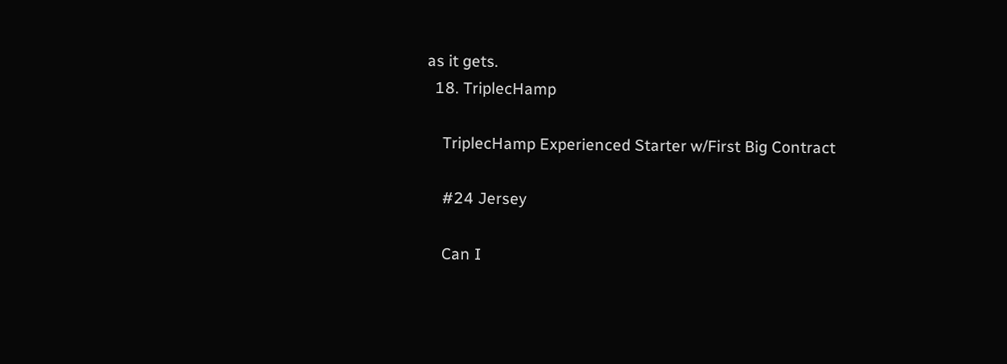as it gets.
  18. TriplecHamp

    TriplecHamp Experienced Starter w/First Big Contract

    #24 Jersey

    Can I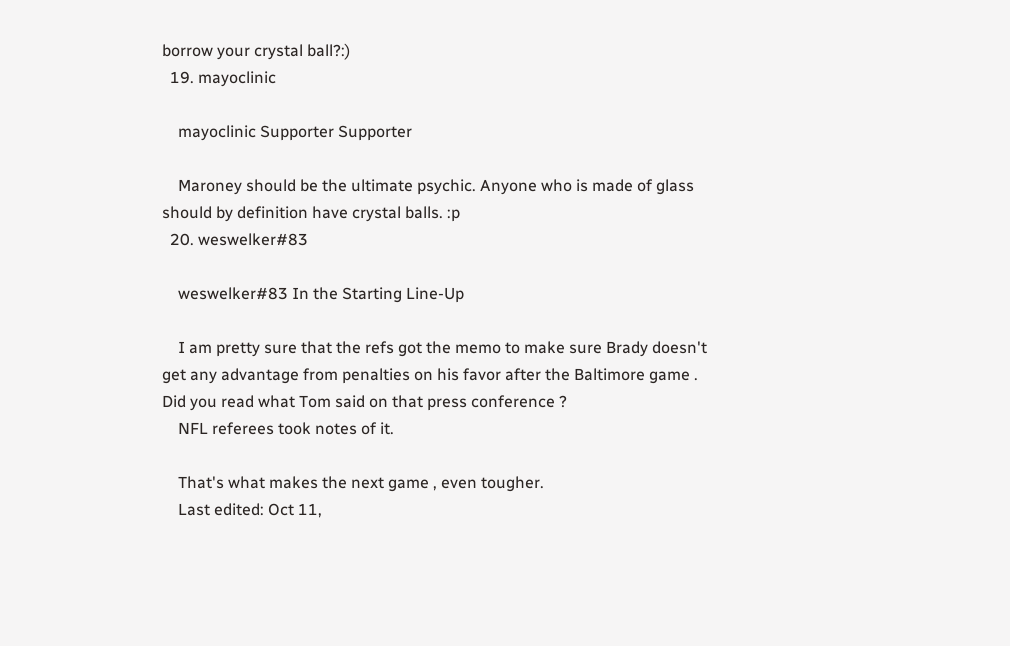borrow your crystal ball?:)
  19. mayoclinic

    mayoclinic Supporter Supporter

    Maroney should be the ultimate psychic. Anyone who is made of glass should by definition have crystal balls. :p
  20. weswelker#83

    weswelker#83 In the Starting Line-Up

    I am pretty sure that the refs got the memo to make sure Brady doesn't get any advantage from penalties on his favor after the Baltimore game . Did you read what Tom said on that press conference ?
    NFL referees took notes of it.

    That's what makes the next game , even tougher.
    Last edited: Oct 11,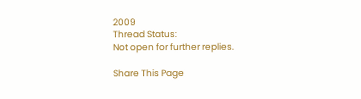2009
Thread Status:
Not open for further replies.

Share This Page